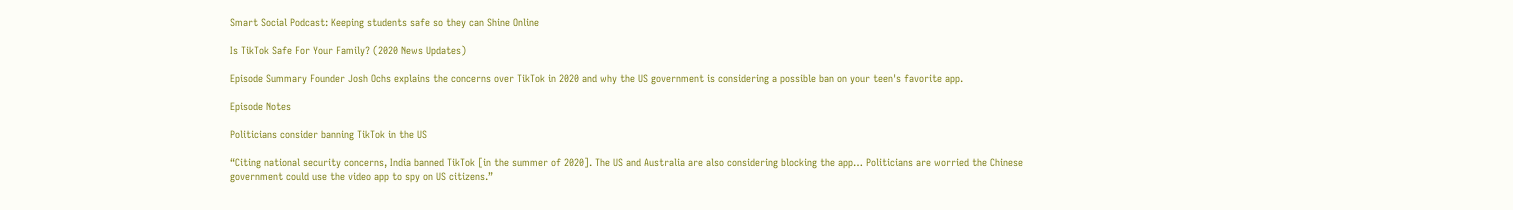Smart Social Podcast: Keeping students safe so they can Shine Online

Is TikTok Safe For Your Family? (2020 News Updates)

Episode Summary Founder Josh Ochs explains the concerns over TikTok in 2020 and why the US government is considering a possible ban on your teen's favorite app.

Episode Notes

Politicians consider banning TikTok in the US

“Citing national security concerns, India banned TikTok [in the summer of 2020]. The US and Australia are also considering blocking the app… Politicians are worried the Chinese government could use the video app to spy on US citizens.”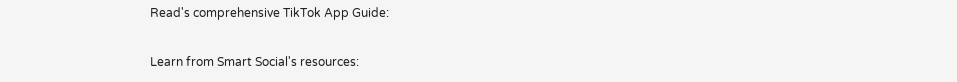Read's comprehensive TikTok App Guide:

Learn from Smart Social's resources: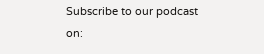Subscribe to our podcast on: